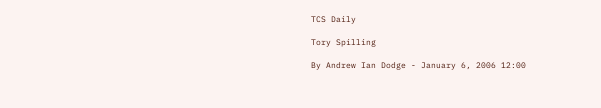TCS Daily

Tory Spilling

By Andrew Ian Dodge - January 6, 2006 12:00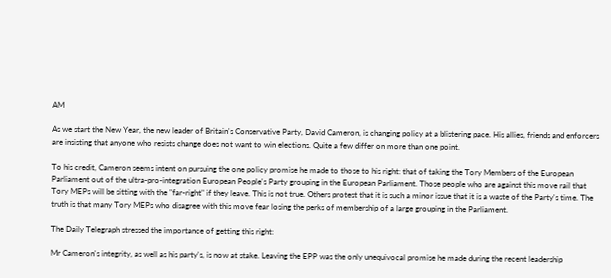AM

As we start the New Year, the new leader of Britain's Conservative Party, David Cameron, is changing policy at a blistering pace. His allies, friends and enforcers are insisting that anyone who resists change does not want to win elections. Quite a few differ on more than one point.

To his credit, Cameron seems intent on pursuing the one policy promise he made to those to his right: that of taking the Tory Members of the European Parliament out of the ultra-pro-integration European People's Party grouping in the European Parliament. Those people who are against this move rail that Tory MEPs will be sitting with the "far-right" if they leave. This is not true. Others protest that it is such a minor issue that it is a waste of the Party's time. The truth is that many Tory MEPs who disagree with this move fear losing the perks of membership of a large grouping in the Parliament.

The Daily Telegraph stressed the importance of getting this right:

Mr Cameron's integrity, as well as his party's, is now at stake. Leaving the EPP was the only unequivocal promise he made during the recent leadership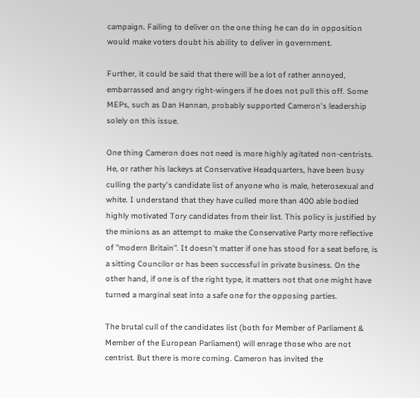campaign. Failing to deliver on the one thing he can do in opposition would make voters doubt his ability to deliver in government.

Further, it could be said that there will be a lot of rather annoyed, embarrassed and angry right-wingers if he does not pull this off. Some MEPs, such as Dan Hannan, probably supported Cameron's leadership solely on this issue.

One thing Cameron does not need is more highly agitated non-centrists. He, or rather his lackeys at Conservative Headquarters, have been busy culling the party's candidate list of anyone who is male, heterosexual and white. I understand that they have culled more than 400 able bodied highly motivated Tory candidates from their list. This policy is justified by the minions as an attempt to make the Conservative Party more reflective of "modern Britain". It doesn't matter if one has stood for a seat before, is a sitting Councilor or has been successful in private business. On the other hand, if one is of the right type, it matters not that one might have turned a marginal seat into a safe one for the opposing parties.

The brutal cull of the candidates list (both for Member of Parliament & Member of the European Parliament) will enrage those who are not centrist. But there is more coming. Cameron has invited the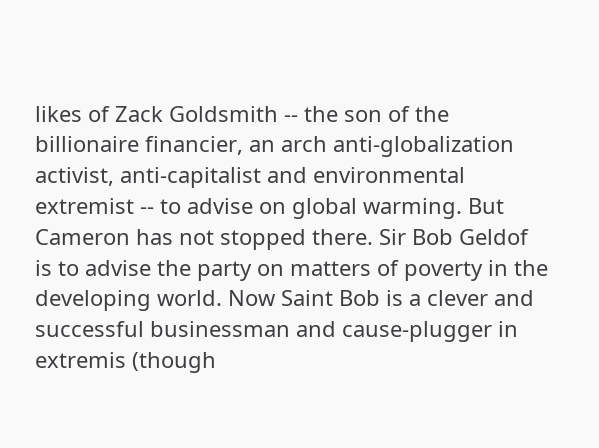likes of Zack Goldsmith -- the son of the billionaire financier, an arch anti-globalization activist, anti-capitalist and environmental extremist -- to advise on global warming. But Cameron has not stopped there. Sir Bob Geldof is to advise the party on matters of poverty in the developing world. Now Saint Bob is a clever and successful businessman and cause-plugger in extremis (though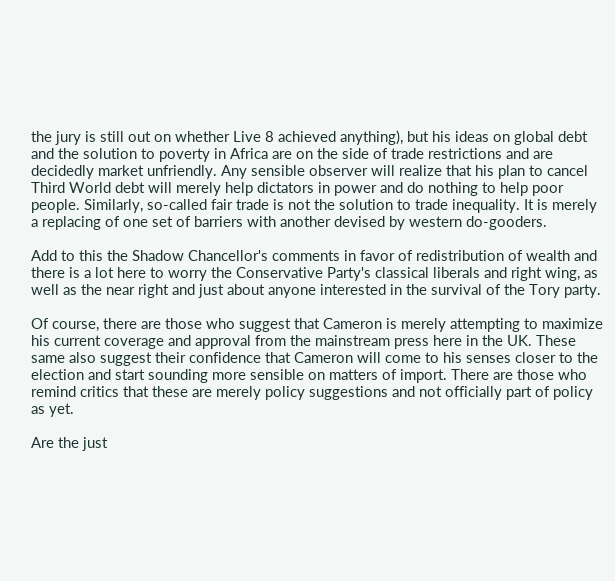the jury is still out on whether Live 8 achieved anything), but his ideas on global debt and the solution to poverty in Africa are on the side of trade restrictions and are decidedly market unfriendly. Any sensible observer will realize that his plan to cancel Third World debt will merely help dictators in power and do nothing to help poor people. Similarly, so-called fair trade is not the solution to trade inequality. It is merely a replacing of one set of barriers with another devised by western do-gooders.

Add to this the Shadow Chancellor's comments in favor of redistribution of wealth and there is a lot here to worry the Conservative Party's classical liberals and right wing, as well as the near right and just about anyone interested in the survival of the Tory party.

Of course, there are those who suggest that Cameron is merely attempting to maximize his current coverage and approval from the mainstream press here in the UK. These same also suggest their confidence that Cameron will come to his senses closer to the election and start sounding more sensible on matters of import. There are those who remind critics that these are merely policy suggestions and not officially part of policy as yet.

Are the just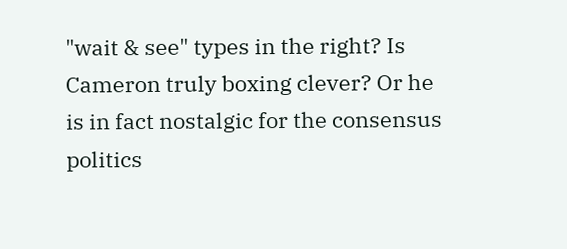"wait & see" types in the right? Is Cameron truly boxing clever? Or he is in fact nostalgic for the consensus politics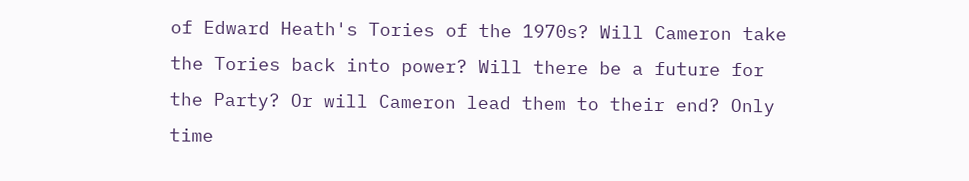of Edward Heath's Tories of the 1970s? Will Cameron take the Tories back into power? Will there be a future for the Party? Or will Cameron lead them to their end? Only time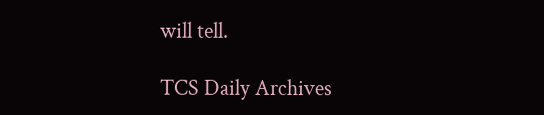will tell.

TCS Daily Archives